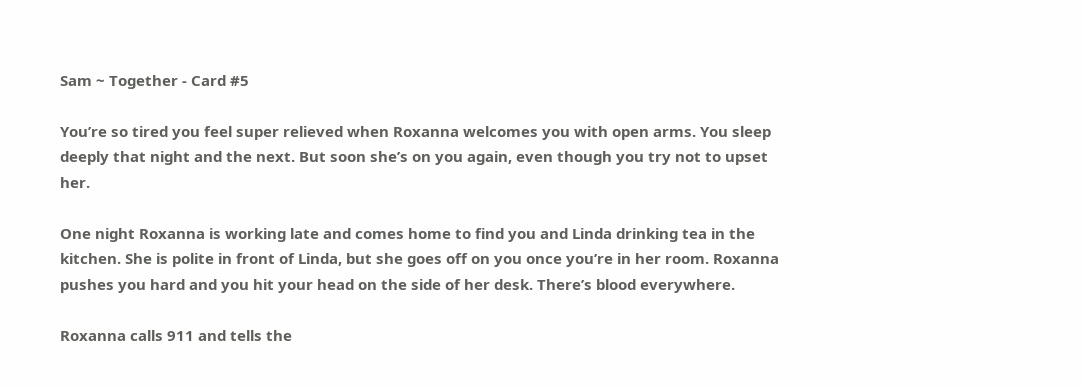Sam ~ Together - Card #5

You’re so tired you feel super relieved when Roxanna welcomes you with open arms. You sleep deeply that night and the next. But soon she’s on you again, even though you try not to upset her.

One night Roxanna is working late and comes home to find you and Linda drinking tea in the kitchen. She is polite in front of Linda, but she goes off on you once you’re in her room. Roxanna pushes you hard and you hit your head on the side of her desk. There’s blood everywhere.

Roxanna calls 911 and tells the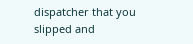dispatcher that you slipped and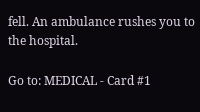fell. An ambulance rushes you to the hospital.

Go to: MEDICAL - Card #1